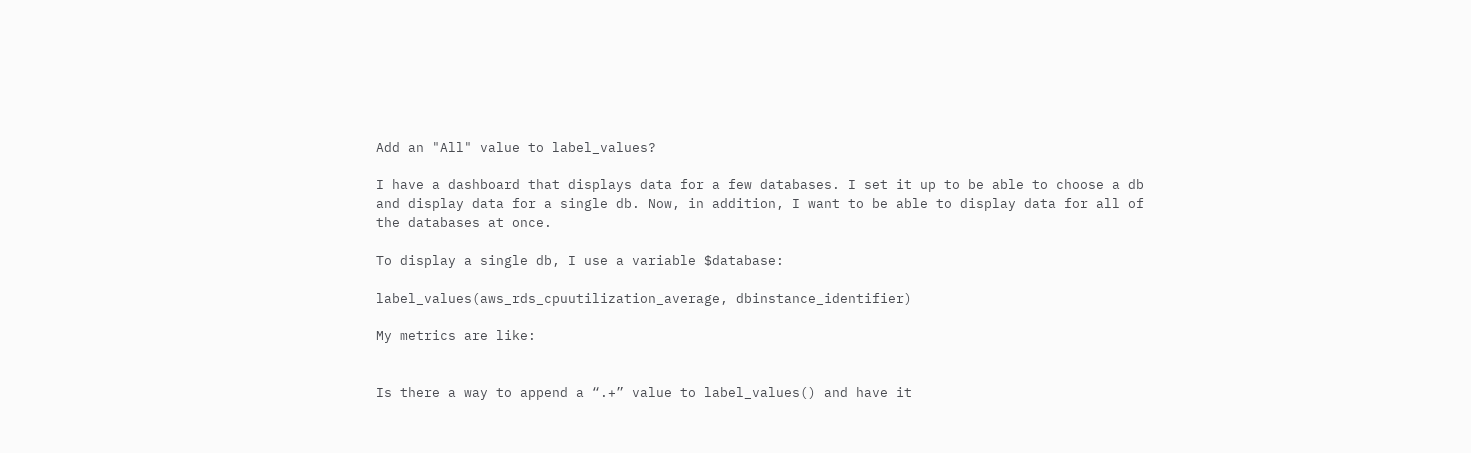Add an "All" value to label_values?

I have a dashboard that displays data for a few databases. I set it up to be able to choose a db and display data for a single db. Now, in addition, I want to be able to display data for all of the databases at once.

To display a single db, I use a variable $database:

label_values(aws_rds_cpuutilization_average, dbinstance_identifier)

My metrics are like:


Is there a way to append a “.+” value to label_values() and have it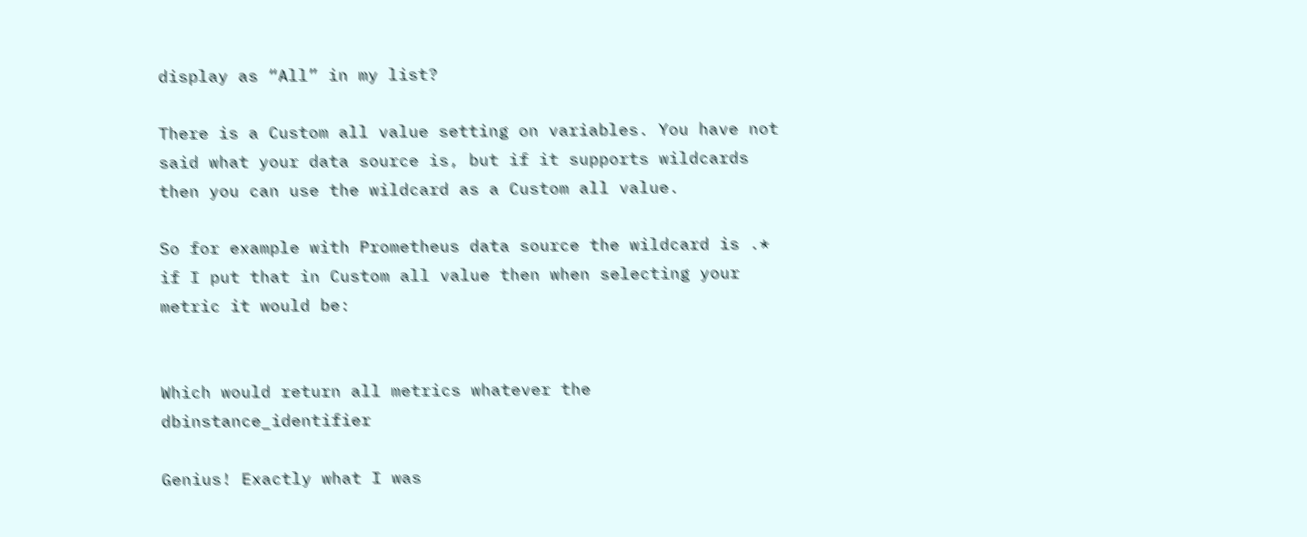display as “All” in my list?

There is a Custom all value setting on variables. You have not said what your data source is, but if it supports wildcards then you can use the wildcard as a Custom all value.

So for example with Prometheus data source the wildcard is .* if I put that in Custom all value then when selecting your metric it would be:


Which would return all metrics whatever the dbinstance_identifier

Genius! Exactly what I was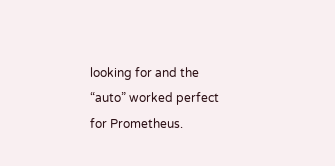looking for and the “auto” worked perfect for Prometheus.